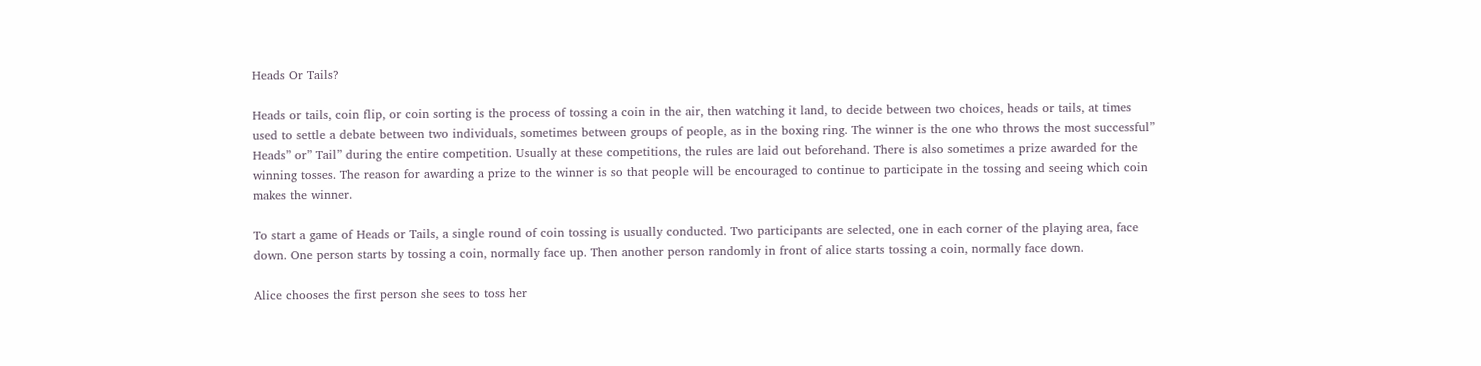Heads Or Tails?

Heads or tails, coin flip, or coin sorting is the process of tossing a coin in the air, then watching it land, to decide between two choices, heads or tails, at times used to settle a debate between two individuals, sometimes between groups of people, as in the boxing ring. The winner is the one who throws the most successful” Heads” or” Tail” during the entire competition. Usually at these competitions, the rules are laid out beforehand. There is also sometimes a prize awarded for the winning tosses. The reason for awarding a prize to the winner is so that people will be encouraged to continue to participate in the tossing and seeing which coin makes the winner.

To start a game of Heads or Tails, a single round of coin tossing is usually conducted. Two participants are selected, one in each corner of the playing area, face down. One person starts by tossing a coin, normally face up. Then another person randomly in front of alice starts tossing a coin, normally face down.

Alice chooses the first person she sees to toss her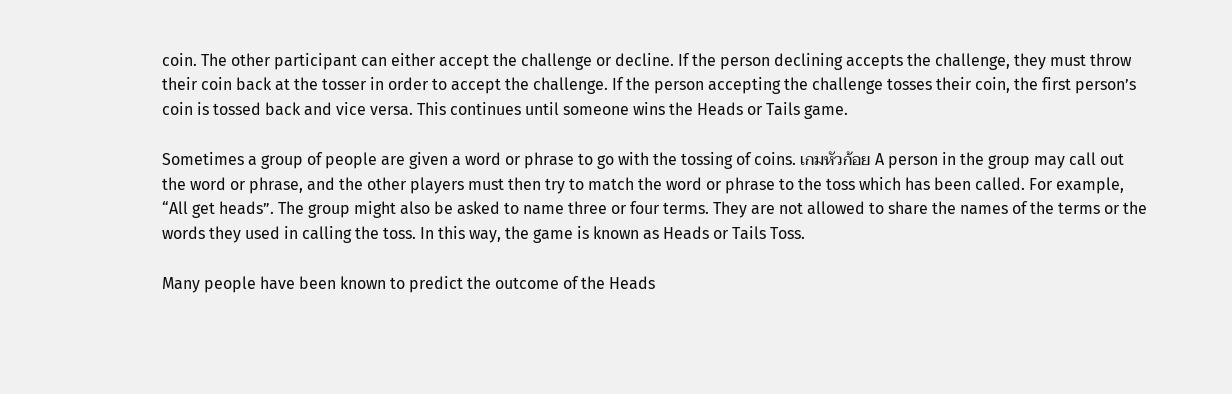coin. The other participant can either accept the challenge or decline. If the person declining accepts the challenge, they must throw their coin back at the tosser in order to accept the challenge. If the person accepting the challenge tosses their coin, the first person’s coin is tossed back and vice versa. This continues until someone wins the Heads or Tails game.

Sometimes a group of people are given a word or phrase to go with the tossing of coins. เกมหัวก้อย A person in the group may call out the word or phrase, and the other players must then try to match the word or phrase to the toss which has been called. For example, “All get heads”. The group might also be asked to name three or four terms. They are not allowed to share the names of the terms or the words they used in calling the toss. In this way, the game is known as Heads or Tails Toss.

Many people have been known to predict the outcome of the Heads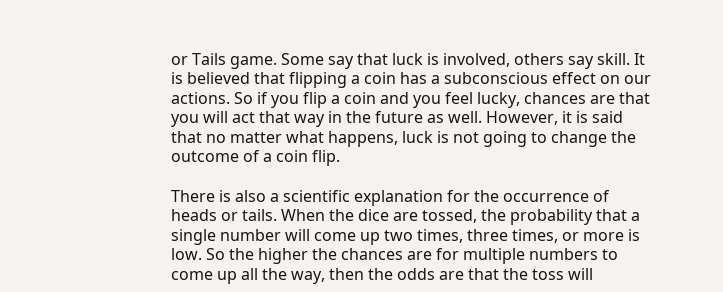or Tails game. Some say that luck is involved, others say skill. It is believed that flipping a coin has a subconscious effect on our actions. So if you flip a coin and you feel lucky, chances are that you will act that way in the future as well. However, it is said that no matter what happens, luck is not going to change the outcome of a coin flip.

There is also a scientific explanation for the occurrence of heads or tails. When the dice are tossed, the probability that a single number will come up two times, three times, or more is low. So the higher the chances are for multiple numbers to come up all the way, then the odds are that the toss will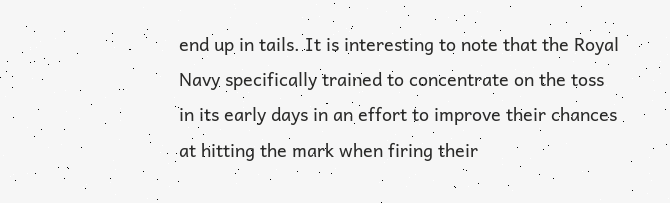end up in tails. It is interesting to note that the Royal Navy specifically trained to concentrate on the toss in its early days in an effort to improve their chances at hitting the mark when firing their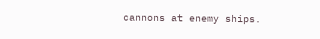cannons at enemy ships.